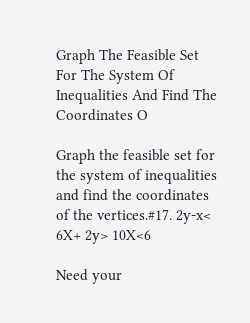Graph The Feasible Set For The System Of Inequalities And Find The Coordinates O

Graph the feasible set for the system of inequalities and find the coordinates of the vertices.#17. 2y-x< 6X+ 2y> 10X<6

Need your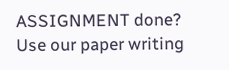ASSIGNMENT done? Use our paper writing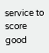service to score good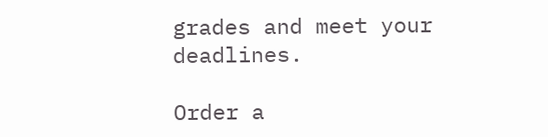grades and meet your deadlines.

Order a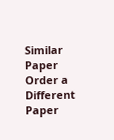Similar Paper Order a Different Paper